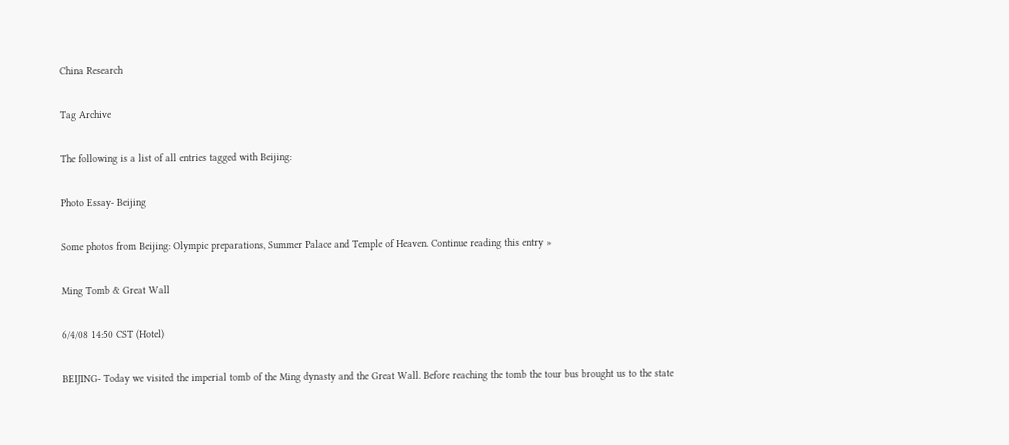China Research

Tag Archive

The following is a list of all entries tagged with Beijing:

Photo Essay- Beijing

Some photos from Beijing: Olympic preparations, Summer Palace and Temple of Heaven. Continue reading this entry »

Ming Tomb & Great Wall

6/4/08 14:50 CST (Hotel)

BEIJING- Today we visited the imperial tomb of the Ming dynasty and the Great Wall. Before reaching the tomb the tour bus brought us to the state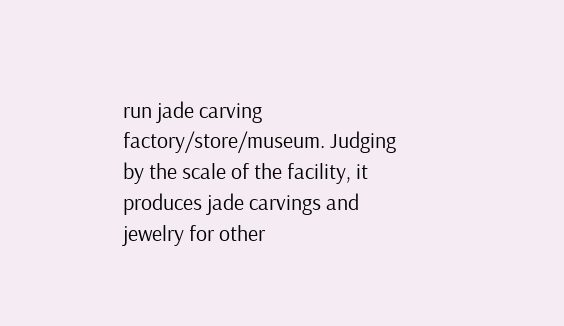run jade carving factory/store/museum. Judging by the scale of the facility, it produces jade carvings and jewelry for other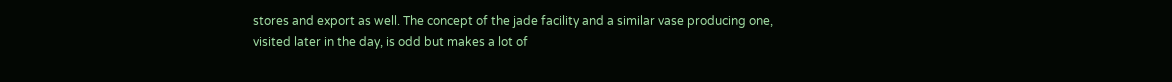stores and export as well. The concept of the jade facility and a similar vase producing one, visited later in the day, is odd but makes a lot of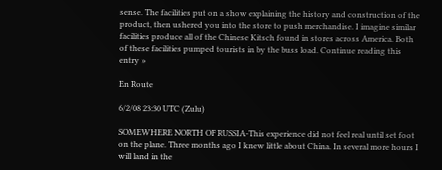sense. The facilities put on a show explaining the history and construction of the product, then ushered you into the store to push merchandise. I imagine similar facilities produce all of the Chinese Kitsch found in stores across America. Both of these facilities pumped tourists in by the buss load. Continue reading this entry »

En Route

6/2/08 23:30 UTC (Zulu)

SOMEWHERE NORTH OF RUSSIA-This experience did not feel real until set foot on the plane. Three months ago I knew little about China. In several more hours I will land in the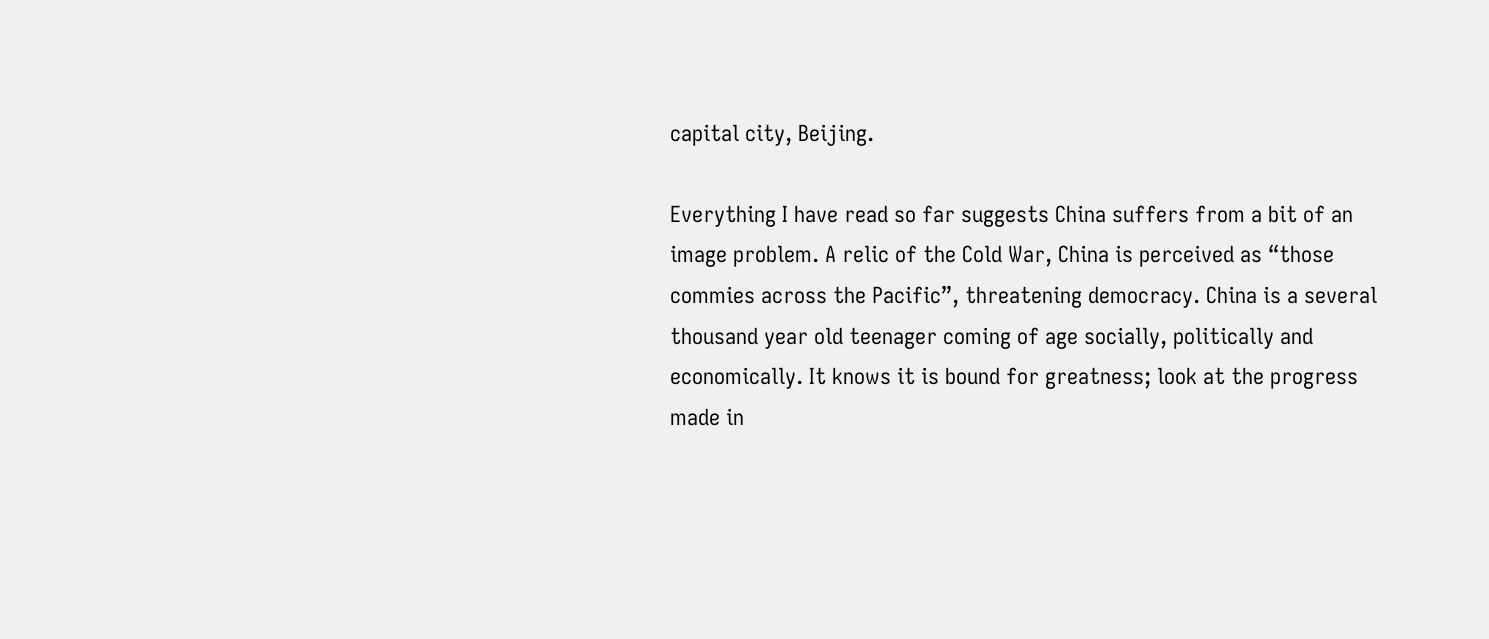capital city, Beijing.

Everything I have read so far suggests China suffers from a bit of an image problem. A relic of the Cold War, China is perceived as “those commies across the Pacific”, threatening democracy. China is a several thousand year old teenager coming of age socially, politically and economically. It knows it is bound for greatness; look at the progress made in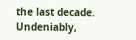the last decade. Undeniably,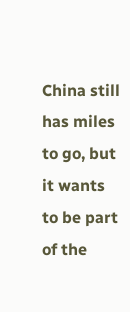China still has miles to go, but it wants to be part of the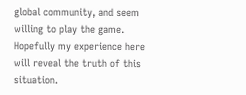global community, and seem willing to play the game. Hopefully my experience here will reveal the truth of this situation.